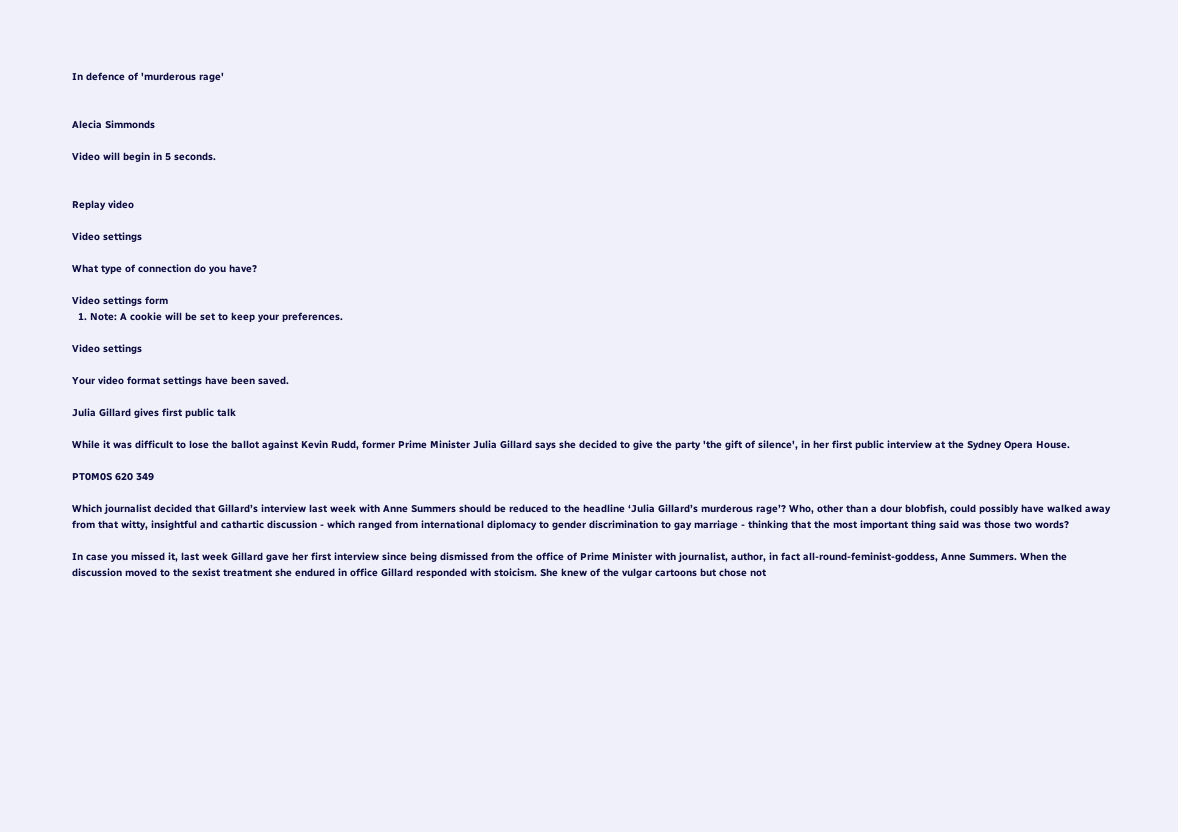In defence of 'murderous rage'


Alecia Simmonds

Video will begin in 5 seconds.


Replay video

Video settings

What type of connection do you have?

Video settings form
  1. Note: A cookie will be set to keep your preferences.

Video settings

Your video format settings have been saved.

Julia Gillard gives first public talk

While it was difficult to lose the ballot against Kevin Rudd, former Prime Minister Julia Gillard says she decided to give the party 'the gift of silence', in her first public interview at the Sydney Opera House.

PT0M0S 620 349

Which journalist decided that Gillard’s interview last week with Anne Summers should be reduced to the headline ‘Julia Gillard’s murderous rage’? Who, other than a dour blobfish, could possibly have walked away from that witty, insightful and cathartic discussion - which ranged from international diplomacy to gender discrimination to gay marriage - thinking that the most important thing said was those two words?

In case you missed it, last week Gillard gave her first interview since being dismissed from the office of Prime Minister with journalist, author, in fact all-round-feminist-goddess, Anne Summers. When the discussion moved to the sexist treatment she endured in office Gillard responded with stoicism. She knew of the vulgar cartoons but chose not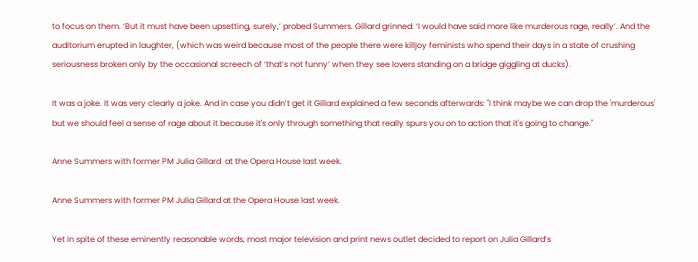to focus on them. ‘But it must have been upsetting, surely,’ probed Summers. Gillard grinned: ‘I would have said more like murderous rage, really’. And the auditorium erupted in laughter, (which was weird because most of the people there were killjoy feminists who spend their days in a state of crushing seriousness broken only by the occasional screech of ‘that’s not funny’ when they see lovers standing on a bridge giggling at ducks).

It was a joke. It was very clearly a joke. And in case you didn’t get it Gillard explained a few seconds afterwards: "I think maybe we can drop the 'murderous' but we should feel a sense of rage about it because it's only through something that really spurs you on to action that it's going to change."

Anne Summers with former PM Julia Gillard  at the Opera House last week.

Anne Summers with former PM Julia Gillard at the Opera House last week.

Yet in spite of these eminently reasonable words, most major television and print news outlet decided to report on Julia Gillard’s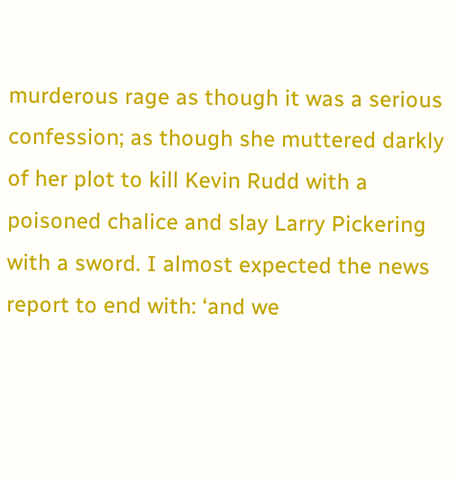murderous rage as though it was a serious confession; as though she muttered darkly of her plot to kill Kevin Rudd with a poisoned chalice and slay Larry Pickering with a sword. I almost expected the news report to end with: ‘and we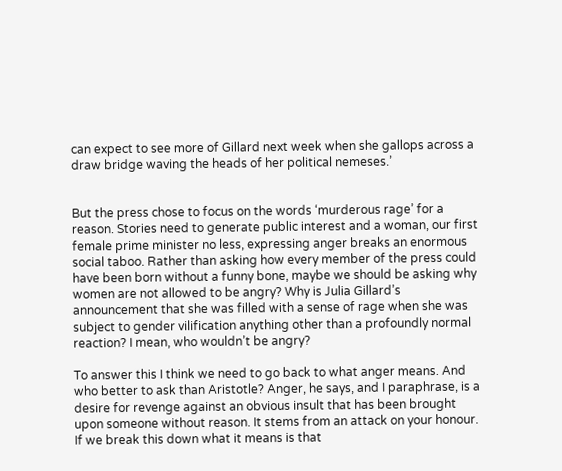can expect to see more of Gillard next week when she gallops across a draw bridge waving the heads of her political nemeses.’


But the press chose to focus on the words ‘murderous rage’ for a reason. Stories need to generate public interest and a woman, our first female prime minister no less, expressing anger breaks an enormous social taboo. Rather than asking how every member of the press could have been born without a funny bone, maybe we should be asking why women are not allowed to be angry? Why is Julia Gillard’s announcement that she was filled with a sense of rage when she was subject to gender vilification anything other than a profoundly normal reaction? I mean, who wouldn’t be angry?

To answer this I think we need to go back to what anger means. And who better to ask than Aristotle? Anger, he says, and I paraphrase, is a desire for revenge against an obvious insult that has been brought upon someone without reason. It stems from an attack on your honour. If we break this down what it means is that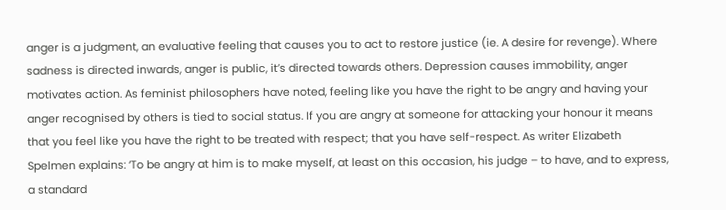anger is a judgment, an evaluative feeling that causes you to act to restore justice (ie. A desire for revenge). Where sadness is directed inwards, anger is public, it’s directed towards others. Depression causes immobility, anger motivates action. As feminist philosophers have noted, feeling like you have the right to be angry and having your anger recognised by others is tied to social status. If you are angry at someone for attacking your honour it means that you feel like you have the right to be treated with respect; that you have self-respect. As writer Elizabeth Spelmen explains: ‘To be angry at him is to make myself, at least on this occasion, his judge – to have, and to express, a standard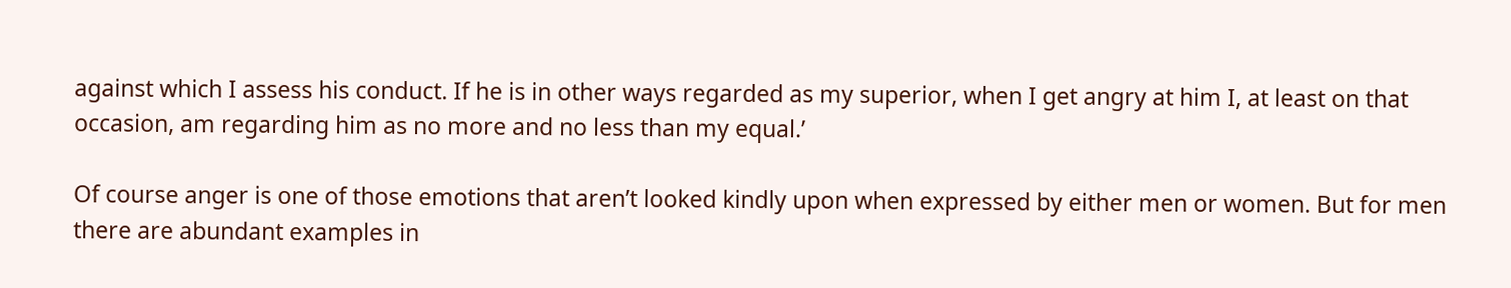against which I assess his conduct. If he is in other ways regarded as my superior, when I get angry at him I, at least on that occasion, am regarding him as no more and no less than my equal.’

Of course anger is one of those emotions that aren’t looked kindly upon when expressed by either men or women. But for men there are abundant examples in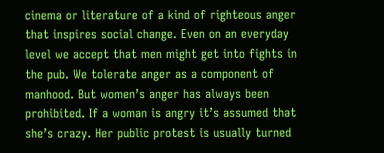cinema or literature of a kind of righteous anger that inspires social change. Even on an everyday level we accept that men might get into fights in the pub. We tolerate anger as a component of manhood. But women’s anger has always been prohibited. If a woman is angry it’s assumed that she’s crazy. Her public protest is usually turned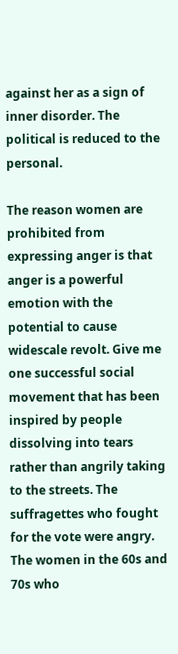against her as a sign of inner disorder. The political is reduced to the personal.

The reason women are prohibited from expressing anger is that anger is a powerful emotion with the potential to cause widescale revolt. Give me one successful social movement that has been inspired by people dissolving into tears rather than angrily taking to the streets. The suffragettes who fought for the vote were angry. The women in the 60s and 70s who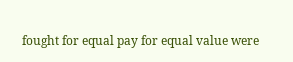fought for equal pay for equal value were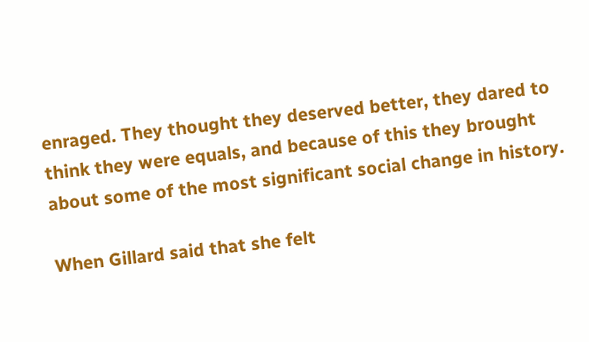enraged. They thought they deserved better, they dared to think they were equals, and because of this they brought about some of the most significant social change in history.

When Gillard said that she felt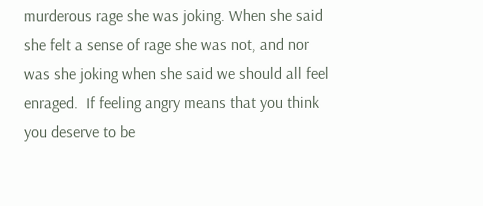murderous rage she was joking. When she said she felt a sense of rage she was not, and nor was she joking when she said we should all feel enraged.  If feeling angry means that you think you deserve to be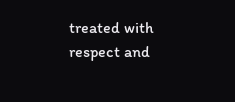treated with respect and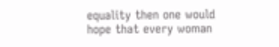equality then one would hope that every woman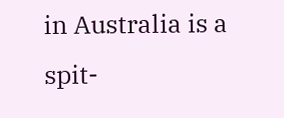in Australia is a spit-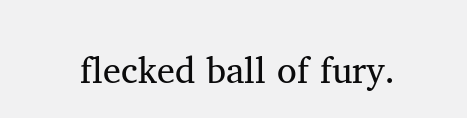flecked ball of fury.